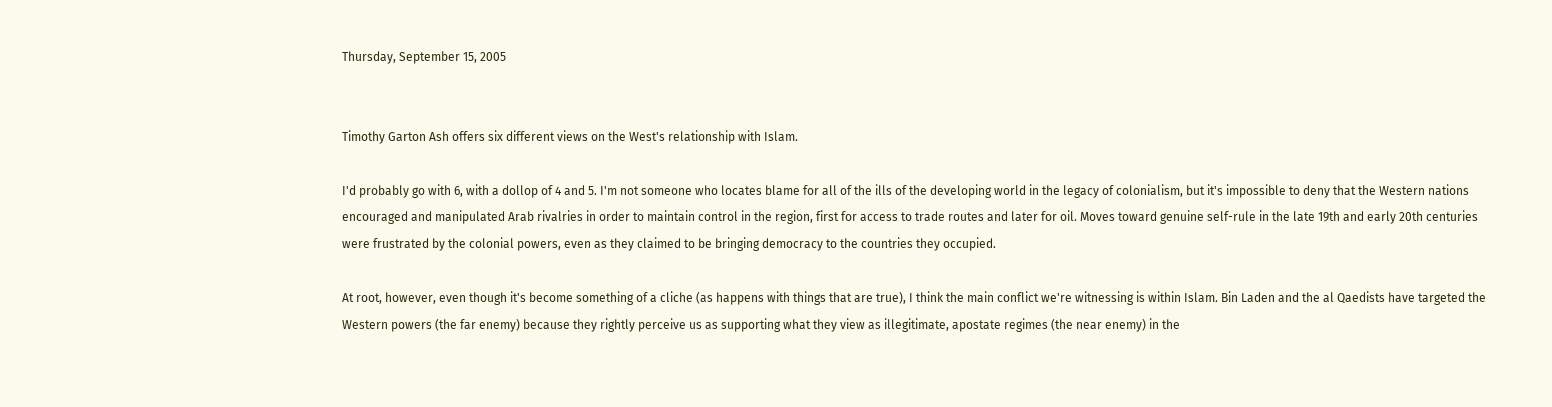Thursday, September 15, 2005


Timothy Garton Ash offers six different views on the West's relationship with Islam.

I'd probably go with 6, with a dollop of 4 and 5. I'm not someone who locates blame for all of the ills of the developing world in the legacy of colonialism, but it's impossible to deny that the Western nations encouraged and manipulated Arab rivalries in order to maintain control in the region, first for access to trade routes and later for oil. Moves toward genuine self-rule in the late 19th and early 20th centuries were frustrated by the colonial powers, even as they claimed to be bringing democracy to the countries they occupied.

At root, however, even though it's become something of a cliche (as happens with things that are true), I think the main conflict we're witnessing is within Islam. Bin Laden and the al Qaedists have targeted the Western powers (the far enemy) because they rightly perceive us as supporting what they view as illegitimate, apostate regimes (the near enemy) in the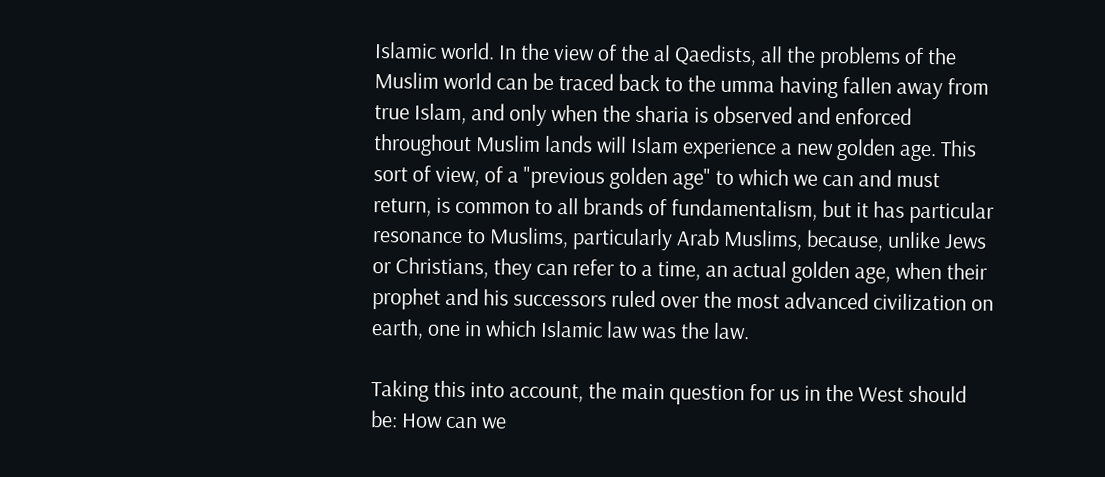Islamic world. In the view of the al Qaedists, all the problems of the Muslim world can be traced back to the umma having fallen away from true Islam, and only when the sharia is observed and enforced throughout Muslim lands will Islam experience a new golden age. This sort of view, of a "previous golden age" to which we can and must return, is common to all brands of fundamentalism, but it has particular resonance to Muslims, particularly Arab Muslims, because, unlike Jews or Christians, they can refer to a time, an actual golden age, when their prophet and his successors ruled over the most advanced civilization on earth, one in which Islamic law was the law.

Taking this into account, the main question for us in the West should be: How can we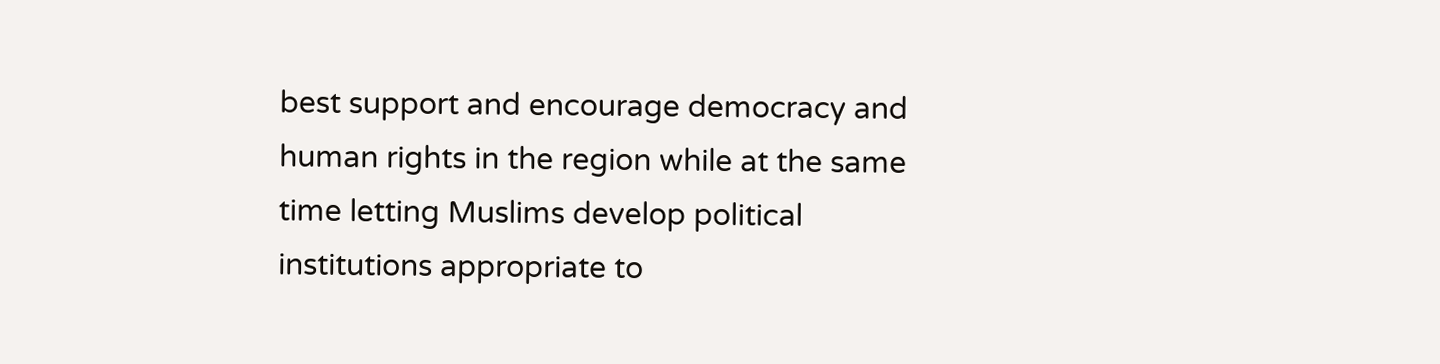best support and encourage democracy and human rights in the region while at the same time letting Muslims develop political institutions appropriate to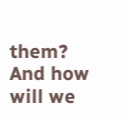them? And how will we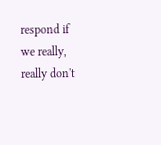respond if we really, really don't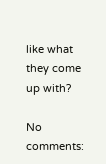like what they come up with?

No comments: